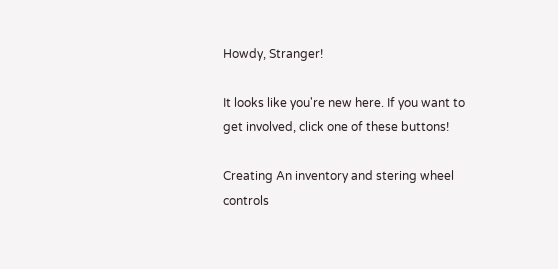Howdy, Stranger!

It looks like you're new here. If you want to get involved, click one of these buttons!

Creating An inventory and stering wheel controls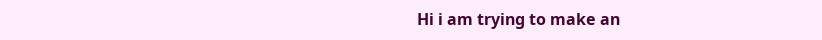Hi i am trying to make an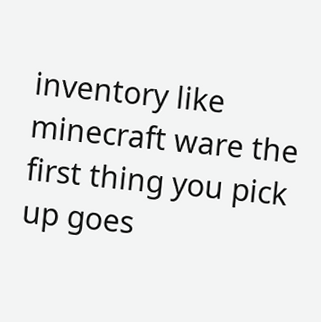inventory like minecraft ware the first thing you pick up goes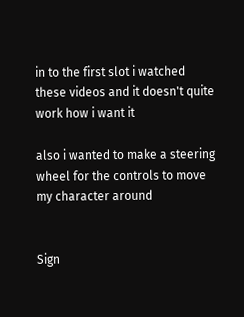in to the first slot i watched these videos and it doesn't quite work how i want it

also i wanted to make a steering wheel for the controls to move my character around


Sign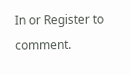In or Register to comment.